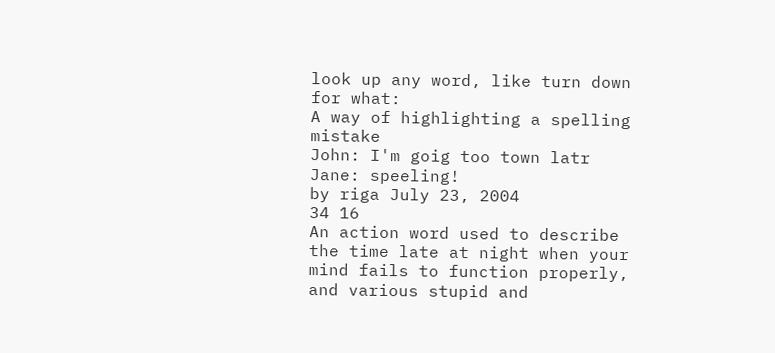look up any word, like turn down for what:
A way of highlighting a spelling mistake
John: I'm goig too town latr
Jane: speeling!
by riga July 23, 2004
34 16
An action word used to describe the time late at night when your mind fails to function properly, and various stupid and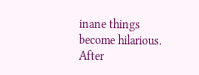inane things become hilarious.
After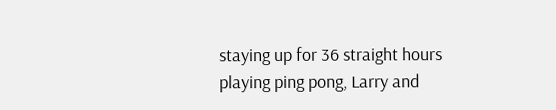staying up for 36 straight hours playing ping pong, Larry and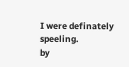I were definately speeling.
by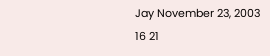Jay November 23, 2003
16 21